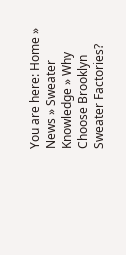You are here: Home » News » Sweater Knowledge » Why Choose Brooklyn Sweater Factories?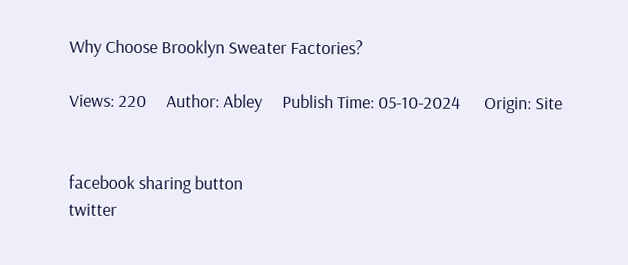Why Choose Brooklyn Sweater Factories?

Views: 220     Author: Abley     Publish Time: 05-10-2024      Origin: Site


facebook sharing button
twitter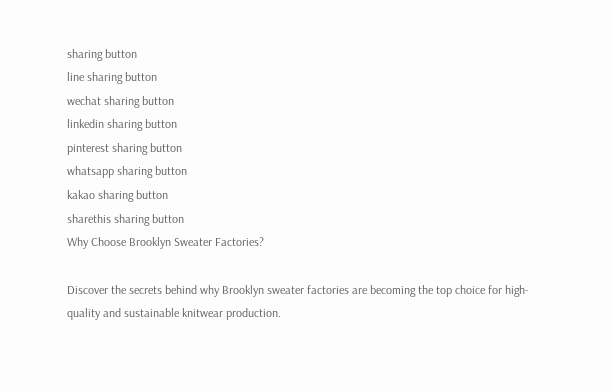sharing button
line sharing button
wechat sharing button
linkedin sharing button
pinterest sharing button
whatsapp sharing button
kakao sharing button
sharethis sharing button
Why Choose Brooklyn Sweater Factories?

Discover the secrets behind why Brooklyn sweater factories are becoming the top choice for high-quality and sustainable knitwear production.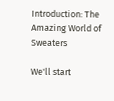Introduction: The Amazing World of Sweaters

We'll start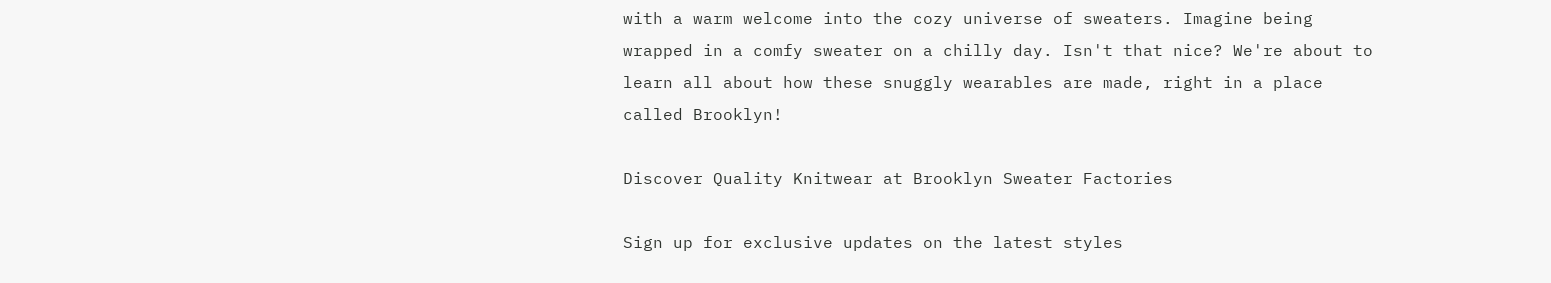with a warm welcome into the cozy universe of sweaters. Imagine being wrapped in a comfy sweater on a chilly day. Isn't that nice? We're about to learn all about how these snuggly wearables are made, right in a place called Brooklyn!

Discover Quality Knitwear at Brooklyn Sweater Factories

Sign up for exclusive updates on the latest styles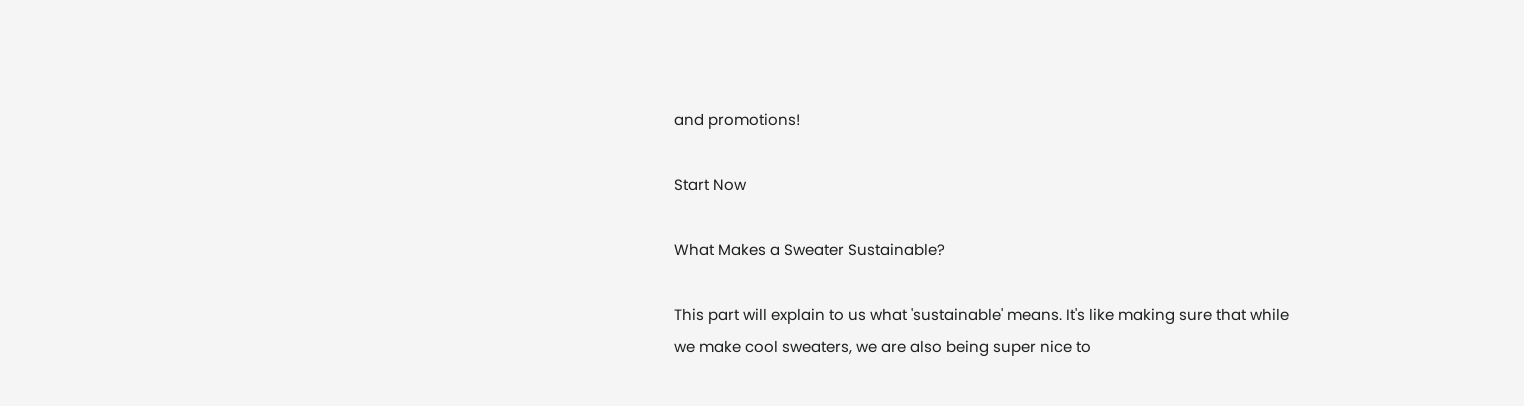and promotions!

Start Now

What Makes a Sweater Sustainable?

This part will explain to us what 'sustainable' means. It's like making sure that while we make cool sweaters, we are also being super nice to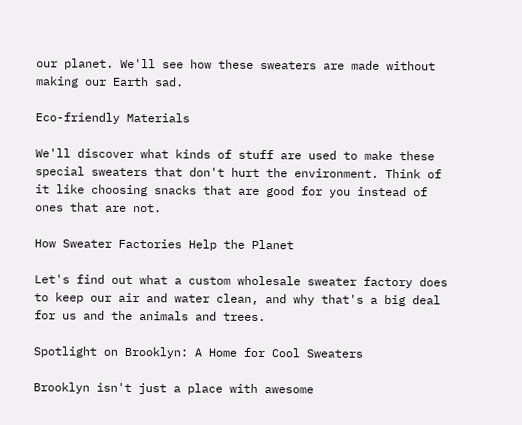our planet. We'll see how these sweaters are made without making our Earth sad.

Eco-friendly Materials

We'll discover what kinds of stuff are used to make these special sweaters that don't hurt the environment. Think of it like choosing snacks that are good for you instead of ones that are not.

How Sweater Factories Help the Planet

Let's find out what a custom wholesale sweater factory does to keep our air and water clean, and why that's a big deal for us and the animals and trees.

Spotlight on Brooklyn: A Home for Cool Sweaters

Brooklyn isn't just a place with awesome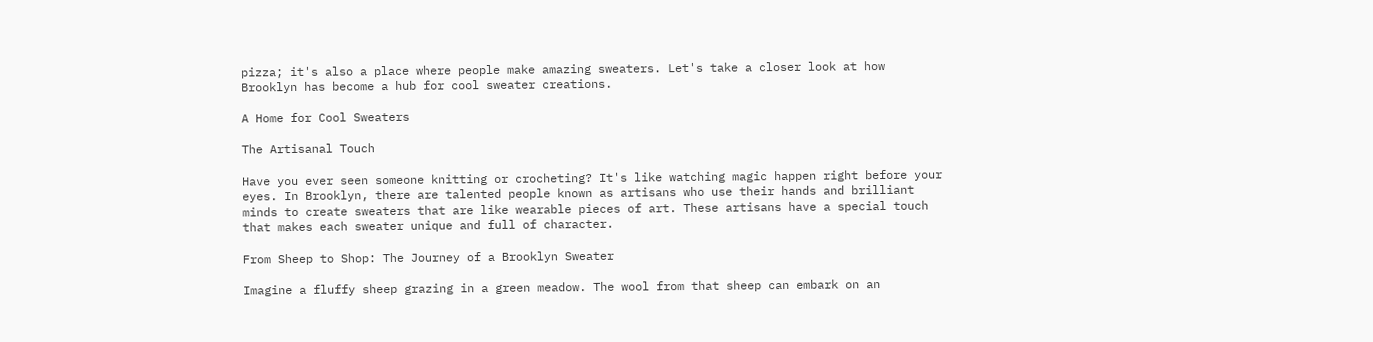pizza; it's also a place where people make amazing sweaters. Let's take a closer look at how Brooklyn has become a hub for cool sweater creations.

A Home for Cool Sweaters

The Artisanal Touch

Have you ever seen someone knitting or crocheting? It's like watching magic happen right before your eyes. In Brooklyn, there are talented people known as artisans who use their hands and brilliant minds to create sweaters that are like wearable pieces of art. These artisans have a special touch that makes each sweater unique and full of character.

From Sheep to Shop: The Journey of a Brooklyn Sweater

Imagine a fluffy sheep grazing in a green meadow. The wool from that sheep can embark on an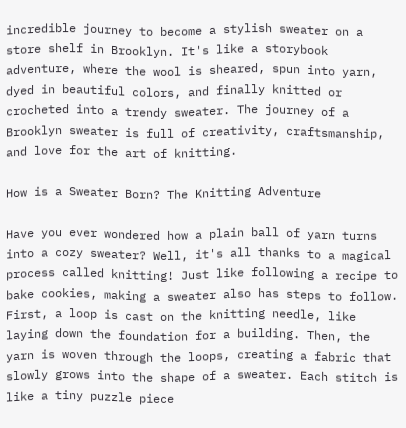incredible journey to become a stylish sweater on a store shelf in Brooklyn. It's like a storybook adventure, where the wool is sheared, spun into yarn, dyed in beautiful colors, and finally knitted or crocheted into a trendy sweater. The journey of a Brooklyn sweater is full of creativity, craftsmanship, and love for the art of knitting.

How is a Sweater Born? The Knitting Adventure

Have you ever wondered how a plain ball of yarn turns into a cozy sweater? Well, it's all thanks to a magical process called knitting! Just like following a recipe to bake cookies, making a sweater also has steps to follow. First, a loop is cast on the knitting needle, like laying down the foundation for a building. Then, the yarn is woven through the loops, creating a fabric that slowly grows into the shape of a sweater. Each stitch is like a tiny puzzle piece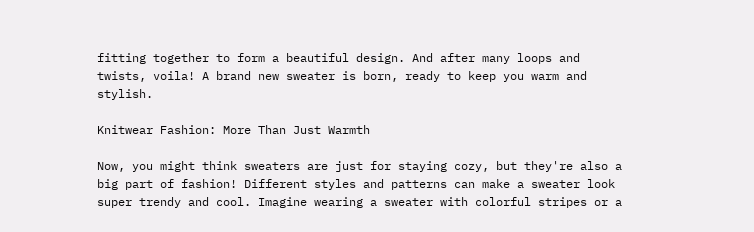fitting together to form a beautiful design. And after many loops and twists, voila! A brand new sweater is born, ready to keep you warm and stylish.

Knitwear Fashion: More Than Just Warmth

Now, you might think sweaters are just for staying cozy, but they're also a big part of fashion! Different styles and patterns can make a sweater look super trendy and cool. Imagine wearing a sweater with colorful stripes or a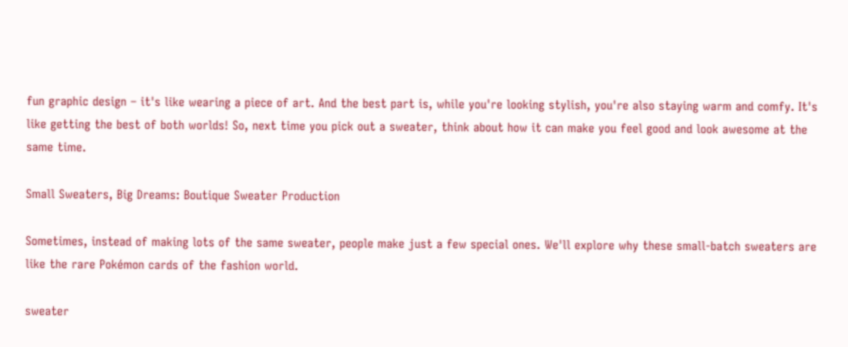fun graphic design – it's like wearing a piece of art. And the best part is, while you're looking stylish, you're also staying warm and comfy. It's like getting the best of both worlds! So, next time you pick out a sweater, think about how it can make you feel good and look awesome at the same time.

Small Sweaters, Big Dreams: Boutique Sweater Production

Sometimes, instead of making lots of the same sweater, people make just a few special ones. We'll explore why these small-batch sweaters are like the rare Pokémon cards of the fashion world.

sweater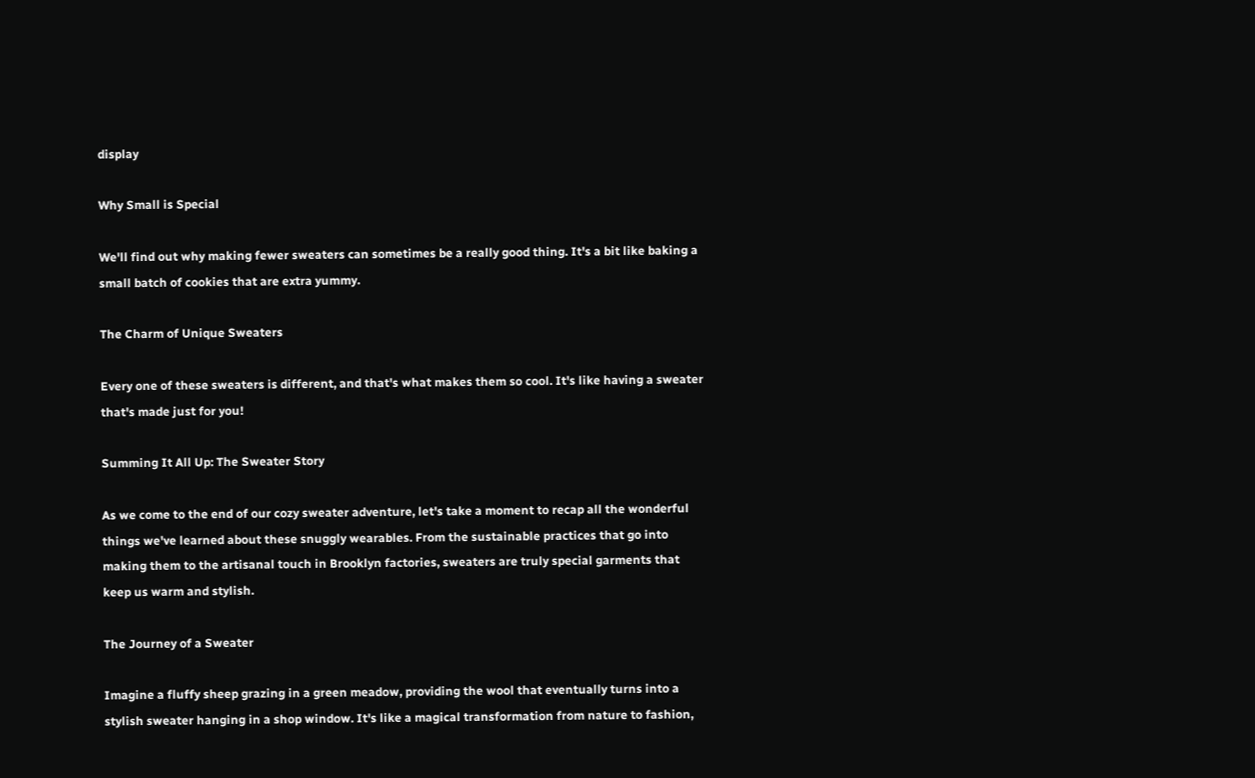display

Why Small is Special

We'll find out why making fewer sweaters can sometimes be a really good thing. It's a bit like baking a small batch of cookies that are extra yummy.

The Charm of Unique Sweaters

Every one of these sweaters is different, and that's what makes them so cool. It's like having a sweater that's made just for you!

Summing It All Up: The Sweater Story

As we come to the end of our cozy sweater adventure, let's take a moment to recap all the wonderful things we've learned about these snuggly wearables. From the sustainable practices that go into making them to the artisanal touch in Brooklyn factories, sweaters are truly special garments that keep us warm and stylish.

The Journey of a Sweater

Imagine a fluffy sheep grazing in a green meadow, providing the wool that eventually turns into a stylish sweater hanging in a shop window. It's like a magical transformation from nature to fashion,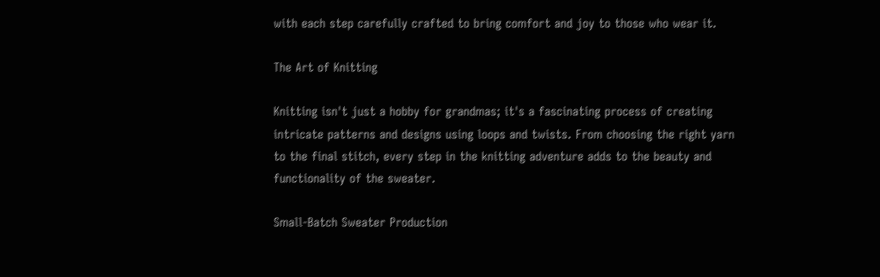with each step carefully crafted to bring comfort and joy to those who wear it.

The Art of Knitting

Knitting isn't just a hobby for grandmas; it's a fascinating process of creating intricate patterns and designs using loops and twists. From choosing the right yarn to the final stitch, every step in the knitting adventure adds to the beauty and functionality of the sweater.

Small-Batch Sweater Production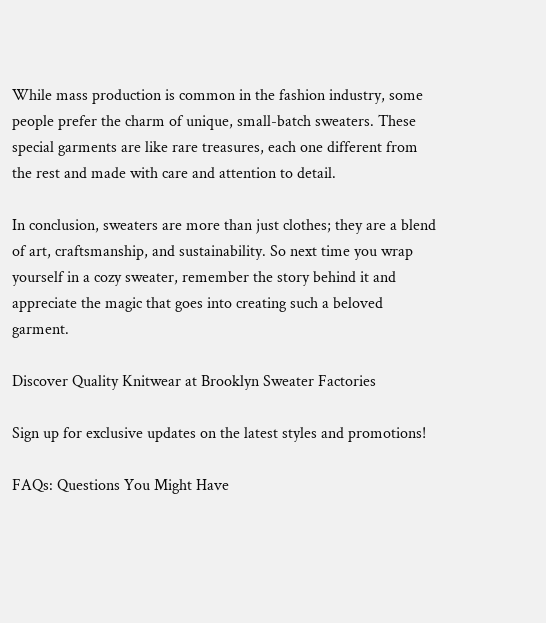While mass production is common in the fashion industry, some people prefer the charm of unique, small-batch sweaters. These special garments are like rare treasures, each one different from the rest and made with care and attention to detail.

In conclusion, sweaters are more than just clothes; they are a blend of art, craftsmanship, and sustainability. So next time you wrap yourself in a cozy sweater, remember the story behind it and appreciate the magic that goes into creating such a beloved garment.

Discover Quality Knitwear at Brooklyn Sweater Factories

Sign up for exclusive updates on the latest styles and promotions!

FAQs: Questions You Might Have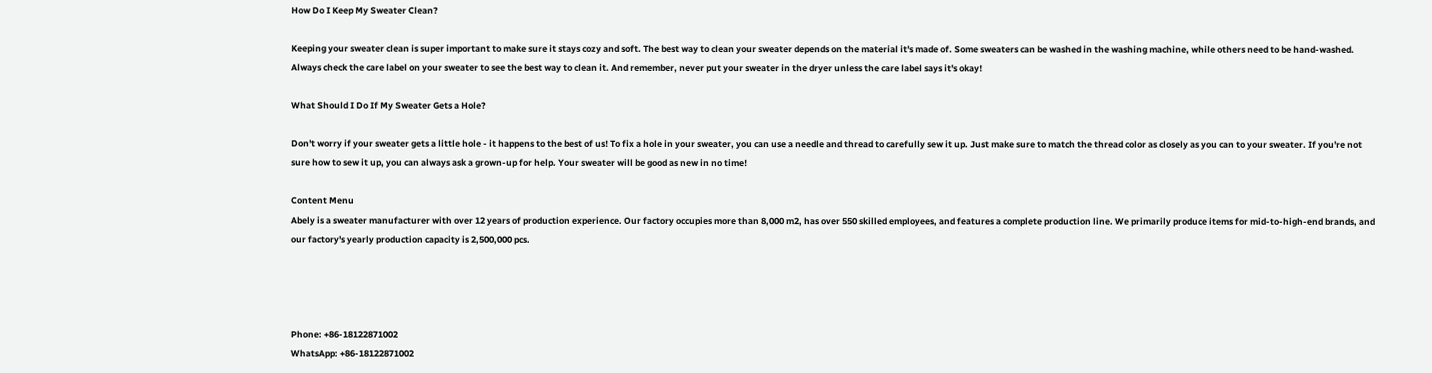How Do I Keep My Sweater Clean?

Keeping your sweater clean is super important to make sure it stays cozy and soft. The best way to clean your sweater depends on the material it's made of. Some sweaters can be washed in the washing machine, while others need to be hand-washed. Always check the care label on your sweater to see the best way to clean it. And remember, never put your sweater in the dryer unless the care label says it's okay!

What Should I Do If My Sweater Gets a Hole?

Don't worry if your sweater gets a little hole - it happens to the best of us! To fix a hole in your sweater, you can use a needle and thread to carefully sew it up. Just make sure to match the thread color as closely as you can to your sweater. If you're not sure how to sew it up, you can always ask a grown-up for help. Your sweater will be good as new in no time!

Content Menu
Abely is a sweater manufacturer with over 12 years of production experience. Our factory occupies more than 8,000 m2, has over 550 skilled employees, and features a complete production line. We primarily produce items for mid-to-high-end brands, and our factory's yearly production capacity is 2,500,000 pcs.




Phone: +86-18122871002
WhatsApp: +86-18122871002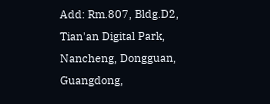Add: Rm.807, Bldg.D2, Tian'an Digital Park, Nancheng, Dongguan, Guangdong,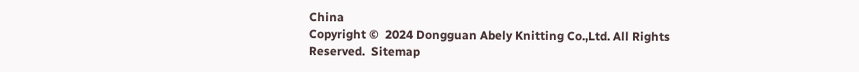China
Copyright ©  2024 Dongguan Abely Knitting Co.,Ltd. All Rights Reserved.  Sitemap